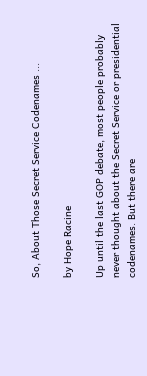So, About Those Secret Service Codenames ...

by Hope Racine

Up until the last GOP debate, most people probably never thought about the Secret Service or presidential codenames. But there are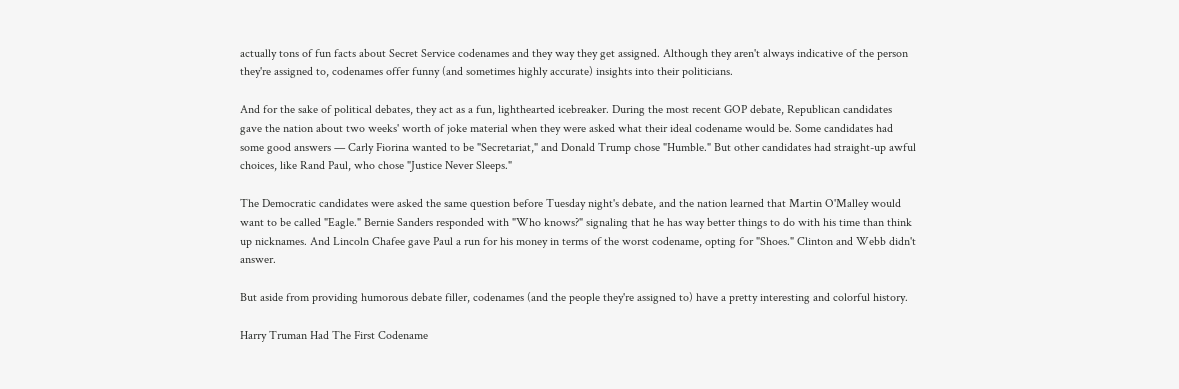actually tons of fun facts about Secret Service codenames and they way they get assigned. Although they aren't always indicative of the person they're assigned to, codenames offer funny (and sometimes highly accurate) insights into their politicians.

And for the sake of political debates, they act as a fun, lighthearted icebreaker. During the most recent GOP debate, Republican candidates gave the nation about two weeks' worth of joke material when they were asked what their ideal codename would be. Some candidates had some good answers — Carly Fiorina wanted to be "Secretariat," and Donald Trump chose "Humble." But other candidates had straight-up awful choices, like Rand Paul, who chose "Justice Never Sleeps."

The Democratic candidates were asked the same question before Tuesday night's debate, and the nation learned that Martin O'Malley would want to be called "Eagle." Bernie Sanders responded with "Who knows?" signaling that he has way better things to do with his time than think up nicknames. And Lincoln Chafee gave Paul a run for his money in terms of the worst codename, opting for "Shoes." Clinton and Webb didn't answer.

But aside from providing humorous debate filler, codenames (and the people they're assigned to) have a pretty interesting and colorful history.

Harry Truman Had The First Codename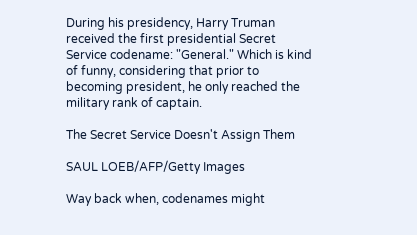During his presidency, Harry Truman received the first presidential Secret Service codename: "General." Which is kind of funny, considering that prior to becoming president, he only reached the military rank of captain.

The Secret Service Doesn't Assign Them

SAUL LOEB/AFP/Getty Images

Way back when, codenames might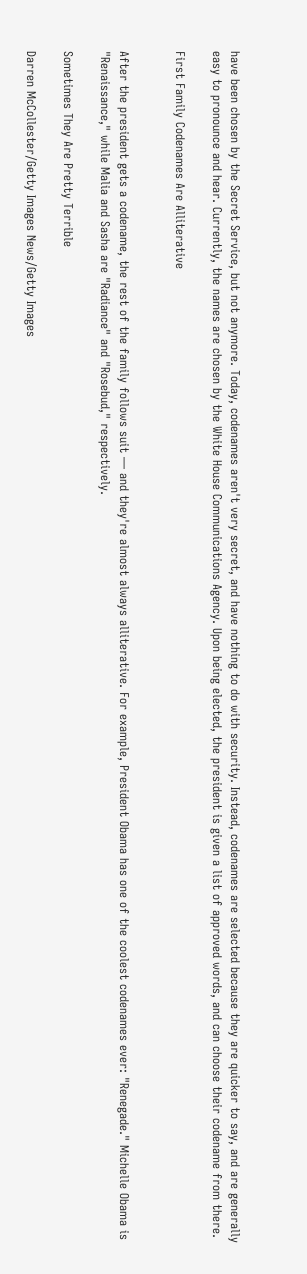have been chosen by the Secret Service, but not anymore. Today, codenames aren't very secret, and have nothing to do with security. Instead, codenames are selected because they are quicker to say, and are generally easy to pronounce and hear. Currently, the names are chosen by the White House Communications Agency. Upon being elected, the president is given a list of approved words, and can choose their codename from there.

First Family Codenames Are Alliterative


After the president gets a codename, the rest of the family follows suit — and they're almost always alliterative. For example, President Obama has one of the coolest codenames ever: "Renegade." Michelle Obama is "Renaissance," while Malia and Sasha are "Radiance" and "Rosebud," respectively.

Sometimes They Are Pretty Terrible

Darren McCollester/Getty Images News/Getty Images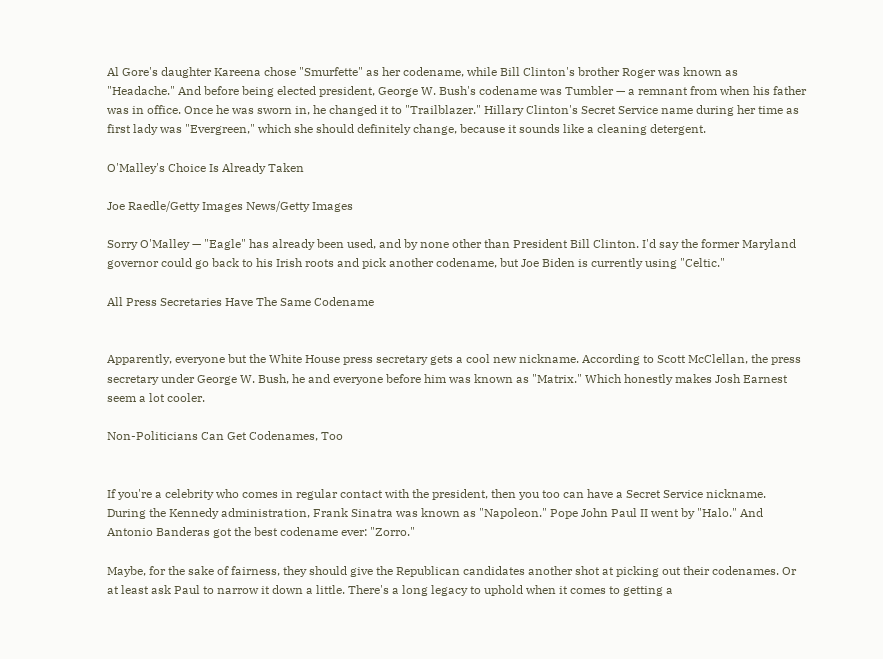Al Gore's daughter Kareena chose "Smurfette" as her codename, while Bill Clinton's brother Roger was known as "Headache." And before being elected president, George W. Bush's codename was Tumbler — a remnant from when his father was in office. Once he was sworn in, he changed it to "Trailblazer." Hillary Clinton's Secret Service name during her time as first lady was "Evergreen," which she should definitely change, because it sounds like a cleaning detergent.

O'Malley's Choice Is Already Taken

Joe Raedle/Getty Images News/Getty Images

Sorry O'Malley — "Eagle" has already been used, and by none other than President Bill Clinton. I'd say the former Maryland governor could go back to his Irish roots and pick another codename, but Joe Biden is currently using "Celtic."

All Press Secretaries Have The Same Codename


Apparently, everyone but the White House press secretary gets a cool new nickname. According to Scott McClellan, the press secretary under George W. Bush, he and everyone before him was known as "Matrix." Which honestly makes Josh Earnest seem a lot cooler.

Non-Politicians Can Get Codenames, Too


If you're a celebrity who comes in regular contact with the president, then you too can have a Secret Service nickname. During the Kennedy administration, Frank Sinatra was known as "Napoleon." Pope John Paul II went by "Halo." And Antonio Banderas got the best codename ever: "Zorro."

Maybe, for the sake of fairness, they should give the Republican candidates another shot at picking out their codenames. Or at least ask Paul to narrow it down a little. There's a long legacy to uphold when it comes to getting a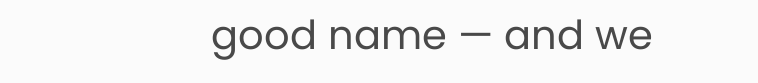good name — and we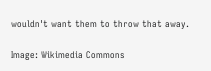wouldn't want them to throw that away.

Image: Wikimedia Commons